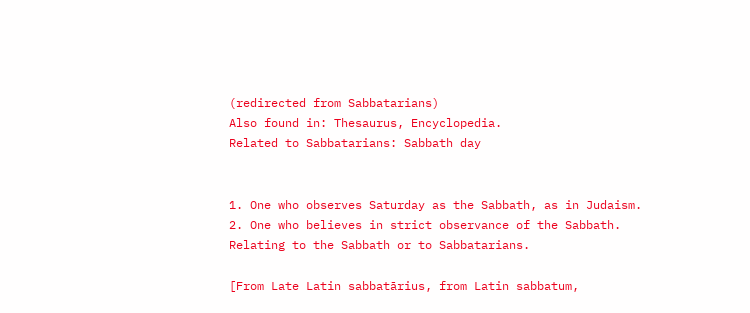(redirected from Sabbatarians)
Also found in: Thesaurus, Encyclopedia.
Related to Sabbatarians: Sabbath day


1. One who observes Saturday as the Sabbath, as in Judaism.
2. One who believes in strict observance of the Sabbath.
Relating to the Sabbath or to Sabbatarians.

[From Late Latin sabbatārius, from Latin sabbatum,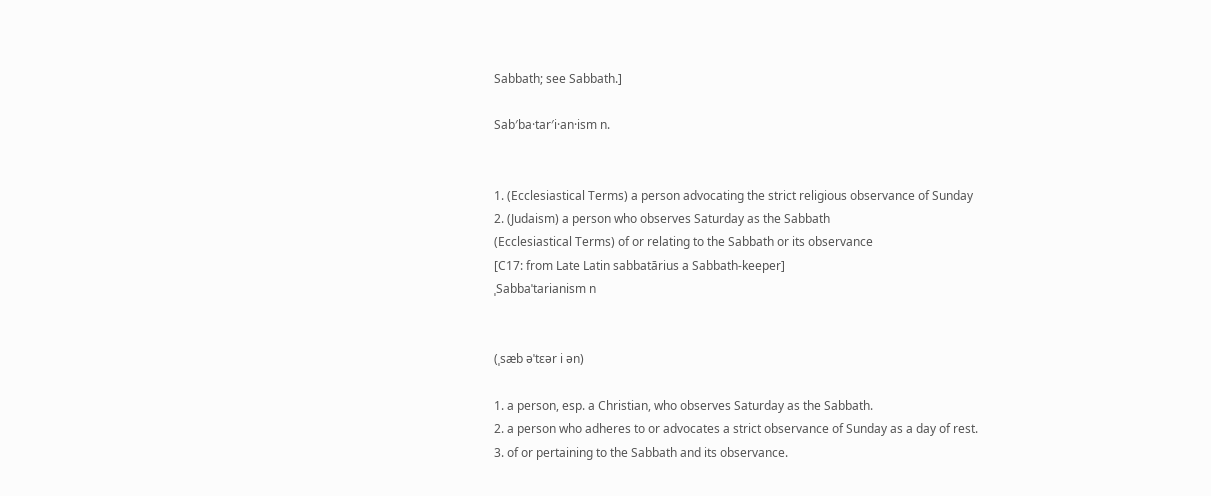Sabbath; see Sabbath.]

Sab′ba·tar′i·an·ism n.


1. (Ecclesiastical Terms) a person advocating the strict religious observance of Sunday
2. (Judaism) a person who observes Saturday as the Sabbath
(Ecclesiastical Terms) of or relating to the Sabbath or its observance
[C17: from Late Latin sabbatārius a Sabbath-keeper]
ˌSabbaˈtarianism n


(ˌsæb əˈtɛər i ən)

1. a person, esp. a Christian, who observes Saturday as the Sabbath.
2. a person who adheres to or advocates a strict observance of Sunday as a day of rest.
3. of or pertaining to the Sabbath and its observance.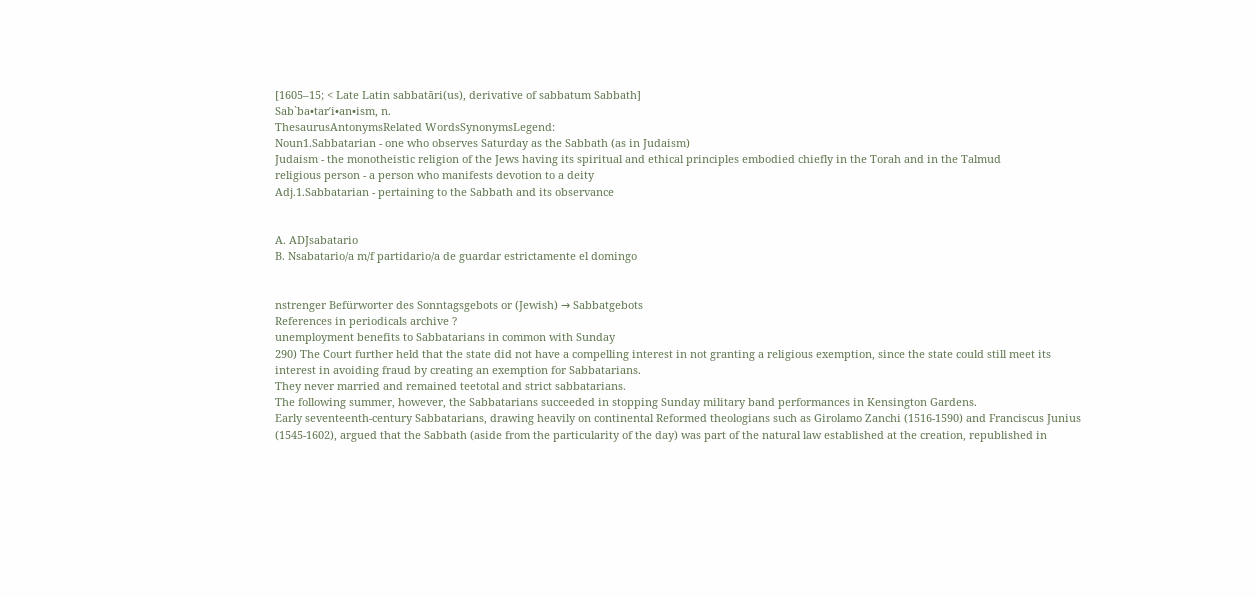[1605–15; < Late Latin sabbatāri(us), derivative of sabbatum Sabbath]
Sab`ba•tar′i•an•ism, n.
ThesaurusAntonymsRelated WordsSynonymsLegend:
Noun1.Sabbatarian - one who observes Saturday as the Sabbath (as in Judaism)
Judaism - the monotheistic religion of the Jews having its spiritual and ethical principles embodied chiefly in the Torah and in the Talmud
religious person - a person who manifests devotion to a deity
Adj.1.Sabbatarian - pertaining to the Sabbath and its observance


A. ADJsabatario
B. Nsabatario/a m/f partidario/a de guardar estrictamente el domingo


nstrenger Befürworter des Sonntagsgebots or (Jewish) → Sabbatgebots
References in periodicals archive ?
unemployment benefits to Sabbatarians in common with Sunday
290) The Court further held that the state did not have a compelling interest in not granting a religious exemption, since the state could still meet its interest in avoiding fraud by creating an exemption for Sabbatarians.
They never married and remained teetotal and strict sabbatarians.
The following summer, however, the Sabbatarians succeeded in stopping Sunday military band performances in Kensington Gardens.
Early seventeenth-century Sabbatarians, drawing heavily on continental Reformed theologians such as Girolamo Zanchi (1516-1590) and Franciscus Junius (1545-1602), argued that the Sabbath (aside from the particularity of the day) was part of the natural law established at the creation, republished in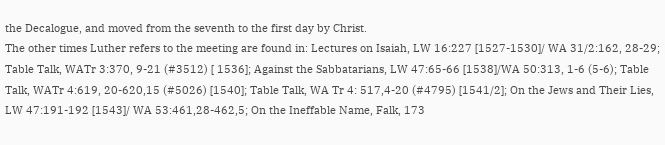the Decalogue, and moved from the seventh to the first day by Christ.
The other times Luther refers to the meeting are found in: Lectures on Isaiah, LW 16:227 [1527-1530]/ WA 31/2:162, 28-29; Table Talk, WATr 3:370, 9-21 (#3512) [ 1536]; Against the Sabbatarians, LW 47:65-66 [1538]/WA 50:313, 1-6 (5-6); Table Talk, WATr 4:619, 20-620,15 (#5026) [1540]; Table Talk, WA Tr 4: 517,4-20 (#4795) [1541/2]; On the Jews and Their Lies, LW 47:191-192 [1543]/ WA 53:461,28-462,5; On the Ineffable Name, Falk, 173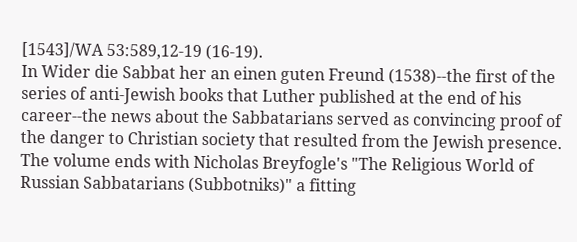[1543]/WA 53:589,12-19 (16-19).
In Wider die Sabbat her an einen guten Freund (1538)--the first of the series of anti-Jewish books that Luther published at the end of his career--the news about the Sabbatarians served as convincing proof of the danger to Christian society that resulted from the Jewish presence.
The volume ends with Nicholas Breyfogle's "The Religious World of Russian Sabbatarians (Subbotniks)" a fitting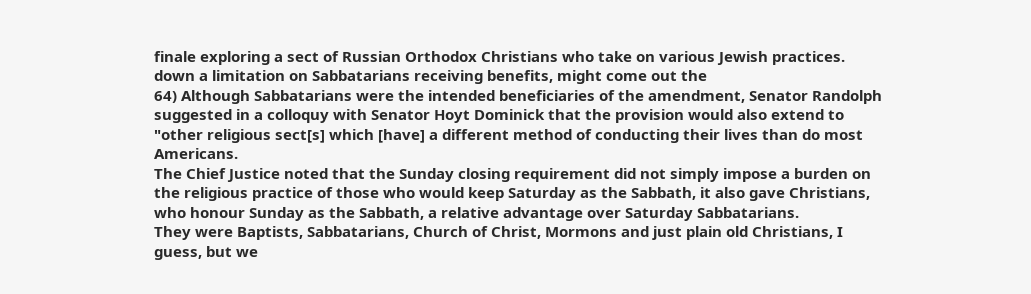finale exploring a sect of Russian Orthodox Christians who take on various Jewish practices.
down a limitation on Sabbatarians receiving benefits, might come out the
64) Although Sabbatarians were the intended beneficiaries of the amendment, Senator Randolph suggested in a colloquy with Senator Hoyt Dominick that the provision would also extend to "other religious sect[s] which [have] a different method of conducting their lives than do most Americans.
The Chief Justice noted that the Sunday closing requirement did not simply impose a burden on the religious practice of those who would keep Saturday as the Sabbath, it also gave Christians, who honour Sunday as the Sabbath, a relative advantage over Saturday Sabbatarians.
They were Baptists, Sabbatarians, Church of Christ, Mormons and just plain old Christians, I guess, but we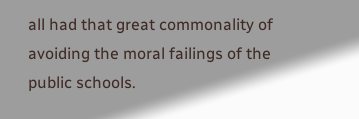all had that great commonality of avoiding the moral failings of the public schools.